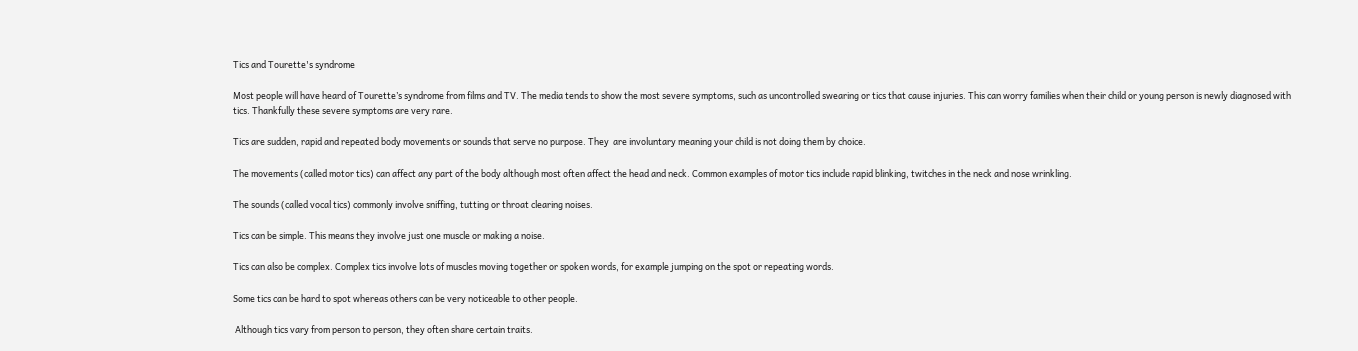Tics and Tourette's syndrome

Most people will have heard of Tourette’s syndrome from films and TV. The media tends to show the most severe symptoms, such as uncontrolled swearing or tics that cause injuries. This can worry families when their child or young person is newly diagnosed with tics. Thankfully these severe symptoms are very rare.

Tics are sudden, rapid and repeated body movements or sounds that serve no purpose. They  are involuntary meaning your child is not doing them by choice.

The movements (called motor tics) can affect any part of the body although most often affect the head and neck. Common examples of motor tics include rapid blinking, twitches in the neck and nose wrinkling.

The sounds (called vocal tics) commonly involve sniffing, tutting or throat clearing noises.

Tics can be simple. This means they involve just one muscle or making a noise.

Tics can also be complex. Complex tics involve lots of muscles moving together or spoken words, for example jumping on the spot or repeating words.

Some tics can be hard to spot whereas others can be very noticeable to other people.

 Although tics vary from person to person, they often share certain traits.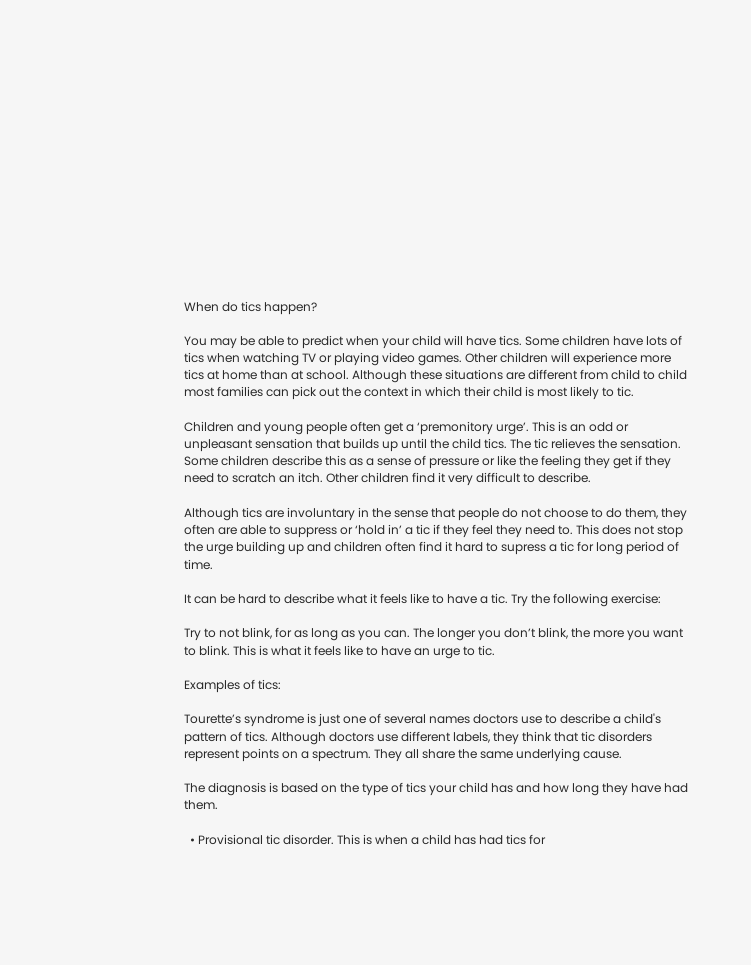When do tics happen?

You may be able to predict when your child will have tics. Some children have lots of tics when watching TV or playing video games. Other children will experience more tics at home than at school. Although these situations are different from child to child most families can pick out the context in which their child is most likely to tic.

Children and young people often get a ‘premonitory urge’. This is an odd or unpleasant sensation that builds up until the child tics. The tic relieves the sensation. Some children describe this as a sense of pressure or like the feeling they get if they need to scratch an itch. Other children find it very difficult to describe.

Although tics are involuntary in the sense that people do not choose to do them, they often are able to suppress or ‘hold in’ a tic if they feel they need to. This does not stop the urge building up and children often find it hard to supress a tic for long period of time.

It can be hard to describe what it feels like to have a tic. Try the following exercise:

Try to not blink, for as long as you can. The longer you don’t blink, the more you want to blink. This is what it feels like to have an urge to tic.

Examples of tics:

Tourette’s syndrome is just one of several names doctors use to describe a child's pattern of tics. Although doctors use different labels, they think that tic disorders represent points on a spectrum. They all share the same underlying cause.

The diagnosis is based on the type of tics your child has and how long they have had them.

  • Provisional tic disorder. This is when a child has had tics for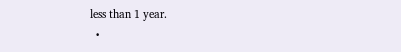less than 1 year.
  •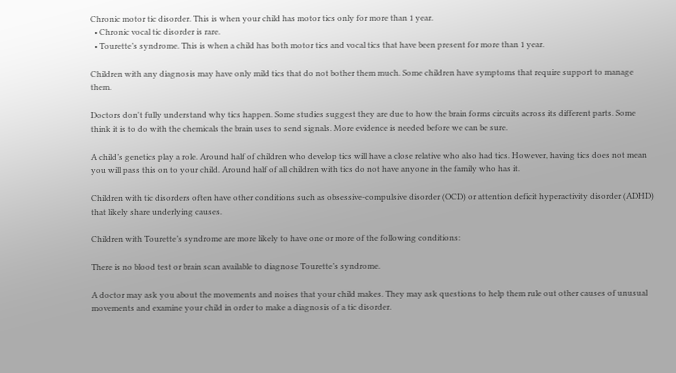Chronic motor tic disorder. This is when your child has motor tics only for more than 1 year.
  • Chronic vocal tic disorder is rare.
  • Tourette’s syndrome. This is when a child has both motor tics and vocal tics that have been present for more than 1 year.

Children with any diagnosis may have only mild tics that do not bother them much. Some children have symptoms that require support to manage them.

Doctors don't fully understand why tics happen. Some studies suggest they are due to how the brain forms circuits across its different parts. Some think it is to do with the chemicals the brain uses to send signals. More evidence is needed before we can be sure.

A child’s genetics play a role. Around half of children who develop tics will have a close relative who also had tics. However, having tics does not mean you will pass this on to your child. Around half of all children with tics do not have anyone in the family who has it.

Children with tic disorders often have other conditions such as obsessive-compulsive disorder (OCD) or attention deficit hyperactivity disorder (ADHD) that likely share underlying causes.

Children with Tourette’s syndrome are more likely to have one or more of the following conditions:

There is no blood test or brain scan available to diagnose Tourette’s syndrome.

A doctor may ask you about the movements and noises that your child makes. They may ask questions to help them rule out other causes of unusual movements and examine your child in order to make a diagnosis of a tic disorder.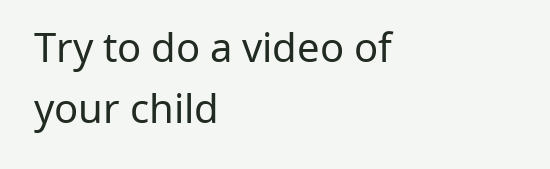Try to do a video of your child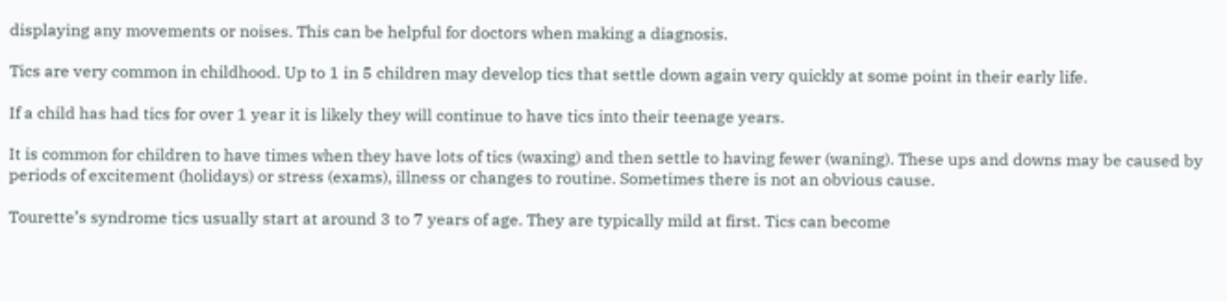displaying any movements or noises. This can be helpful for doctors when making a diagnosis.

Tics are very common in childhood. Up to 1 in 5 children may develop tics that settle down again very quickly at some point in their early life.

If a child has had tics for over 1 year it is likely they will continue to have tics into their teenage years.

It is common for children to have times when they have lots of tics (waxing) and then settle to having fewer (waning). These ups and downs may be caused by periods of excitement (holidays) or stress (exams), illness or changes to routine. Sometimes there is not an obvious cause.

Tourette’s syndrome tics usually start at around 3 to 7 years of age. They are typically mild at first. Tics can become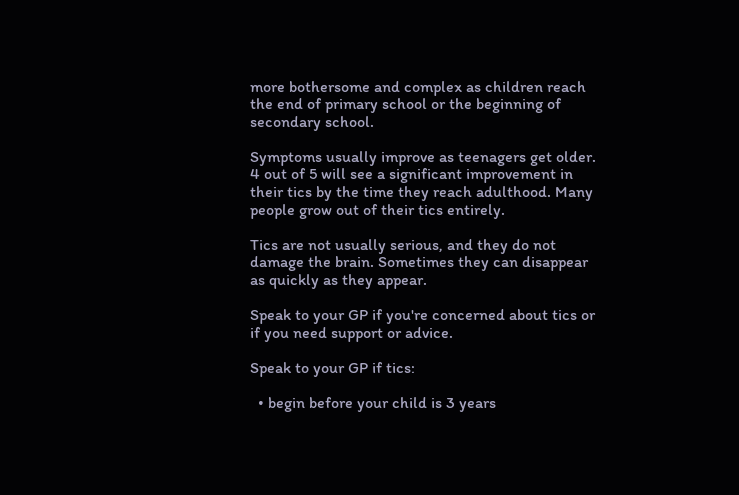more bothersome and complex as children reach the end of primary school or the beginning of secondary school.

Symptoms usually improve as teenagers get older. 4 out of 5 will see a significant improvement in their tics by the time they reach adulthood. Many people grow out of their tics entirely.

Tics are not usually serious, and they do not damage the brain. Sometimes they can disappear as quickly as they appear.

Speak to your GP if you're concerned about tics or if you need support or advice.

Speak to your GP if tics:

  • begin before your child is 3 years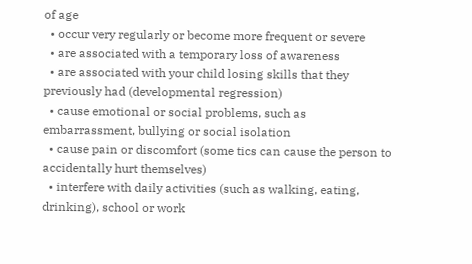of age
  • occur very regularly or become more frequent or severe
  • are associated with a temporary loss of awareness
  • are associated with your child losing skills that they previously had (developmental regression)
  • cause emotional or social problems, such as embarrassment, bullying or social isolation
  • cause pain or discomfort (some tics can cause the person to accidentally hurt themselves)
  • interfere with daily activities (such as walking, eating, drinking), school or work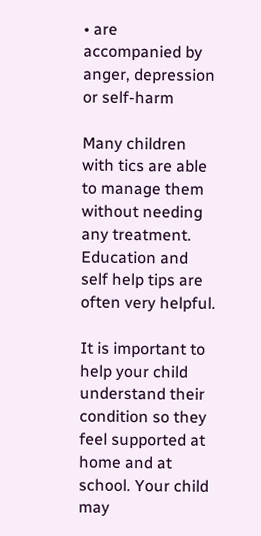• are accompanied by anger, depression or self-harm

Many children with tics are able to manage them without needing any treatment. Education and self help tips are often very helpful.

It is important to help your child understand their condition so they feel supported at home and at school. Your child may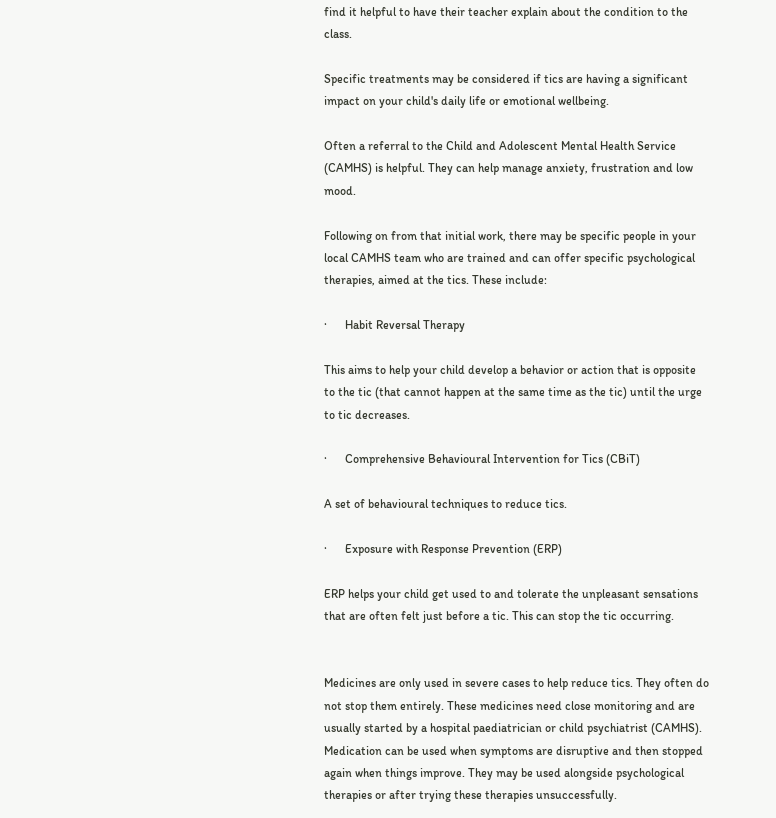find it helpful to have their teacher explain about the condition to the class.

Specific treatments may be considered if tics are having a significant impact on your child's daily life or emotional wellbeing.

Often a referral to the Child and Adolescent Mental Health Service (CAMHS) is helpful. They can help manage anxiety, frustration and low mood.

Following on from that initial work, there may be specific people in your local CAMHS team who are trained and can offer specific psychological therapies, aimed at the tics. These include:

·      Habit Reversal Therapy

This aims to help your child develop a behavior or action that is opposite to the tic (that cannot happen at the same time as the tic) until the urge to tic decreases.

·      Comprehensive Behavioural Intervention for Tics (CBiT)

A set of behavioural techniques to reduce tics.

·      Exposure with Response Prevention (ERP)

ERP helps your child get used to and tolerate the unpleasant sensations that are often felt just before a tic. This can stop the tic occurring.


Medicines are only used in severe cases to help reduce tics. They often do not stop them entirely. These medicines need close monitoring and are usually started by a hospital paediatrician or child psychiatrist (CAMHS). Medication can be used when symptoms are disruptive and then stopped again when things improve. They may be used alongside psychological therapies or after trying these therapies unsuccessfully.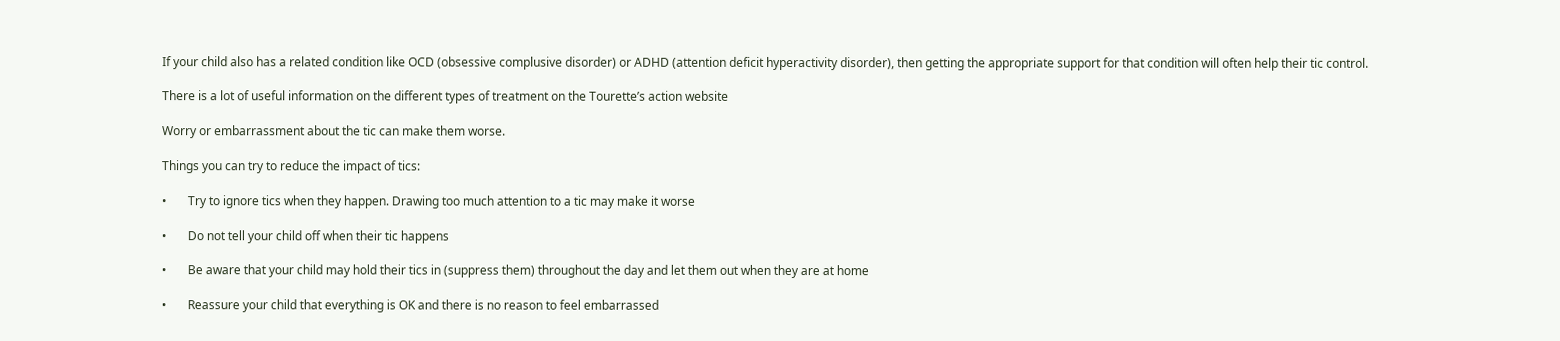If your child also has a related condition like OCD (obsessive complusive disorder) or ADHD (attention deficit hyperactivity disorder), then getting the appropriate support for that condition will often help their tic control.

There is a lot of useful information on the different types of treatment on the Tourette’s action website

Worry or embarrassment about the tic can make them worse.

Things you can try to reduce the impact of tics:

•       Try to ignore tics when they happen. Drawing too much attention to a tic may make it worse

•       Do not tell your child off when their tic happens

•       Be aware that your child may hold their tics in (suppress them) throughout the day and let them out when they are at home

•       Reassure your child that everything is OK and there is no reason to feel embarrassed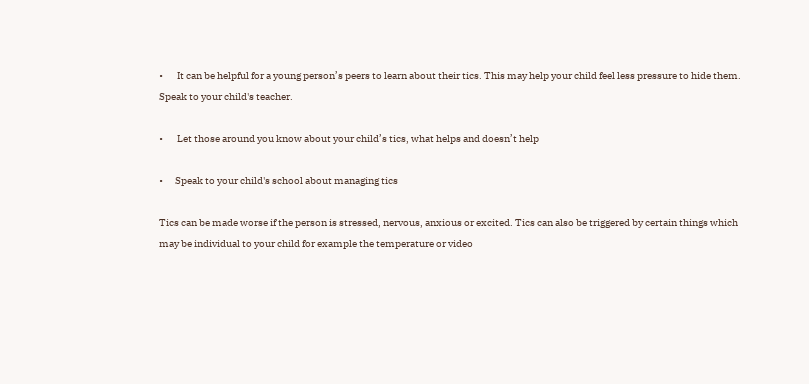•       It can be helpful for a young person’s peers to learn about their tics. This may help your child feel less pressure to hide them. Speak to your child's teacher.

•       Let those around you know about your child’s tics, what helps and doesn’t help

•      Speak to your child's school about managing tics

Tics can be made worse if the person is stressed, nervous, anxious or excited. Tics can also be triggered by certain things which may be individual to your child for example the temperature or video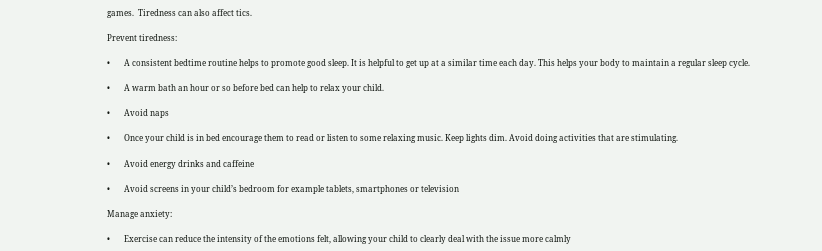games.  Tiredness can also affect tics.

Prevent tiredness:

•       A consistent bedtime routine helps to promote good sleep. It is helpful to get up at a similar time each day. This helps your body to maintain a regular sleep cycle.

•       A warm bath an hour or so before bed can help to relax your child.

•       Avoid naps

•       Once your child is in bed encourage them to read or listen to some relaxing music. Keep lights dim. Avoid doing activities that are stimulating.

•       Avoid energy drinks and caffeine

•       Avoid screens in your child’s bedroom for example tablets, smartphones or television

Manage anxiety:

•       Exercise can reduce the intensity of the emotions felt, allowing your child to clearly deal with the issue more calmly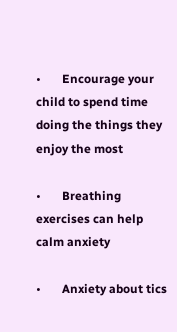•       Encourage your child to spend time doing the things they enjoy the most

•       Breathing exercises can help calm anxiety

•       Anxiety about tics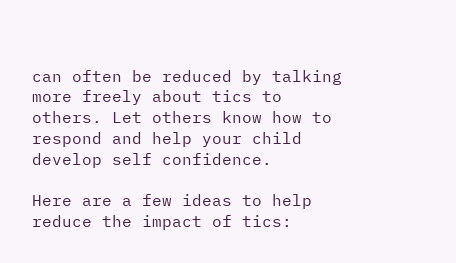can often be reduced by talking more freely about tics to others. Let others know how to respond and help your child develop self confidence.

Here are a few ideas to help reduce the impact of tics: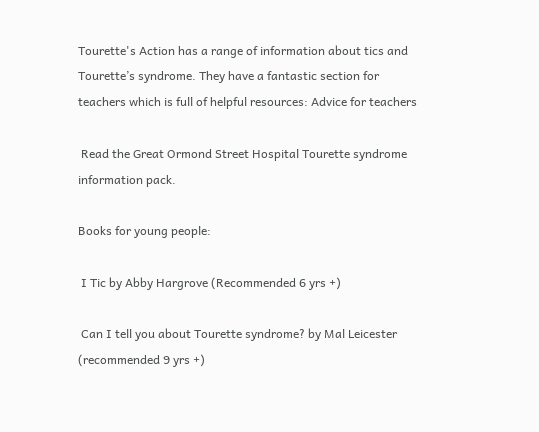Tourette's Action has a range of information about tics and Tourette’s syndrome. They have a fantastic section for teachers which is full of helpful resources: Advice for teachers

 Read the Great Ormond Street Hospital Tourette syndrome information pack.

Books for young people:

 I Tic by Abby Hargrove (Recommended 6 yrs +)

 Can I tell you about Tourette syndrome? by Mal Leicester (recommended 9 yrs +)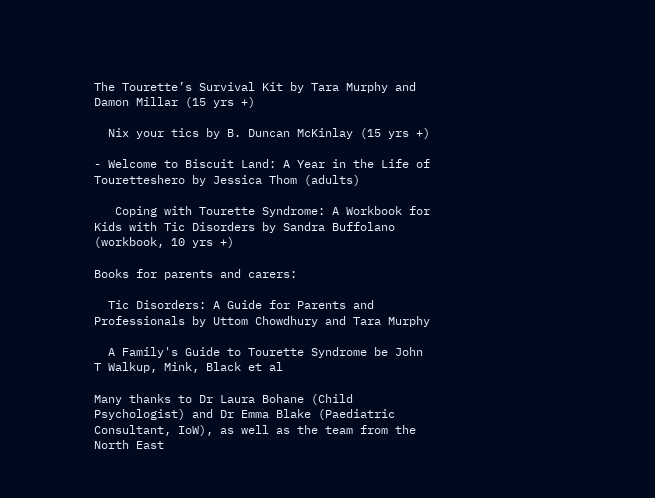The Tourette’s Survival Kit by Tara Murphy and Damon Millar (15 yrs +)

  Nix your tics by B. Duncan McKinlay (15 yrs +)

- Welcome to Biscuit Land: A Year in the Life of Touretteshero by Jessica Thom (adults)

   Coping with Tourette Syndrome: A Workbook for Kids with Tic Disorders by Sandra Buffolano (workbook, 10 yrs +)

Books for parents and carers:

  Tic Disorders: A Guide for Parents and Professionals by Uttom Chowdhury and Tara Murphy

  A Family's Guide to Tourette Syndrome be John T Walkup, Mink, Black et al

Many thanks to Dr Laura Bohane (Child Psychologist) and Dr Emma Blake (Paediatric Consultant, IoW), as well as the team from the North East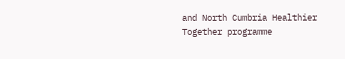and North Cumbria Healthier Together programme